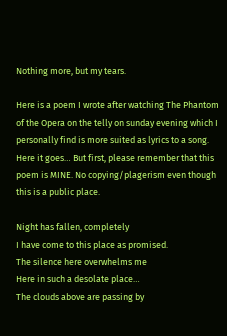Nothing more, but my tears.

Here is a poem I wrote after watching The Phantom of the Opera on the telly on sunday evening which I personally find is more suited as lyrics to a song. Here it goes… But first, please remember that this poem is MINE. No copying/plagerism even though this is a public place.

Night has fallen, completely
I have come to this place as promised.
The silence here overwhelms me
Here in such a desolate place…
The clouds above are passing by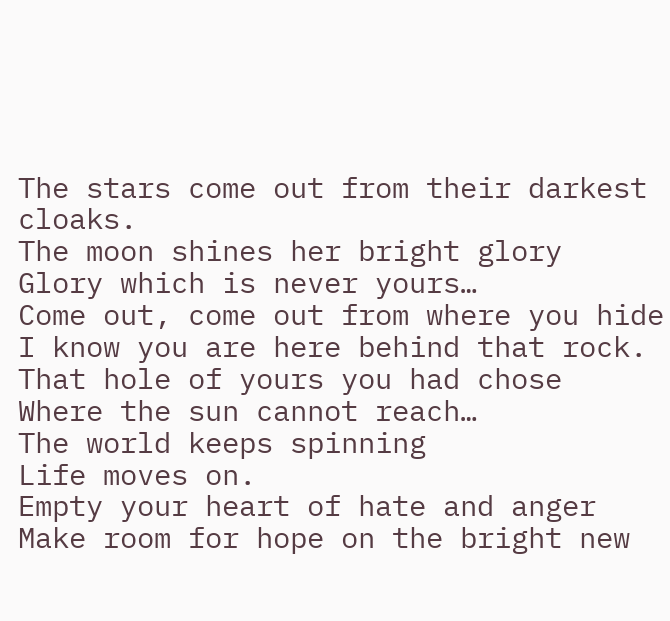The stars come out from their darkest cloaks.
The moon shines her bright glory
Glory which is never yours…
Come out, come out from where you hide
I know you are here behind that rock.
That hole of yours you had chose
Where the sun cannot reach…
The world keeps spinning
Life moves on.
Empty your heart of hate and anger
Make room for hope on the bright new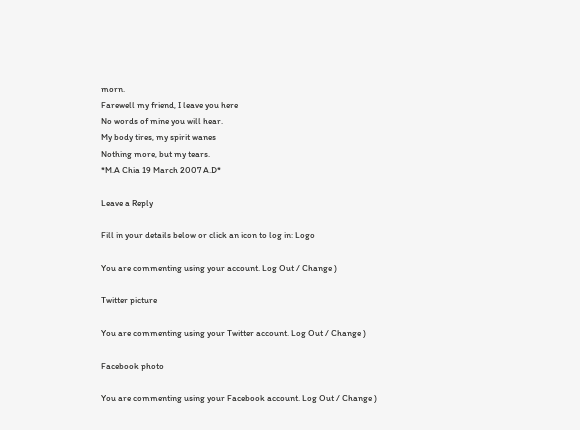morn.
Farewell my friend, I leave you here
No words of mine you will hear.
My body tires, my spirit wanes
Nothing more, but my tears.
*M.A Chia 19 March 2007 A.D*

Leave a Reply

Fill in your details below or click an icon to log in: Logo

You are commenting using your account. Log Out / Change )

Twitter picture

You are commenting using your Twitter account. Log Out / Change )

Facebook photo

You are commenting using your Facebook account. Log Out / Change )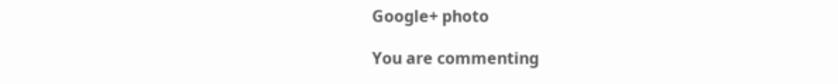Google+ photo

You are commenting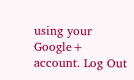using your Google+ account. Log Out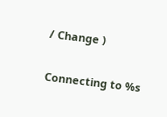/ Change )

Connecting to %s